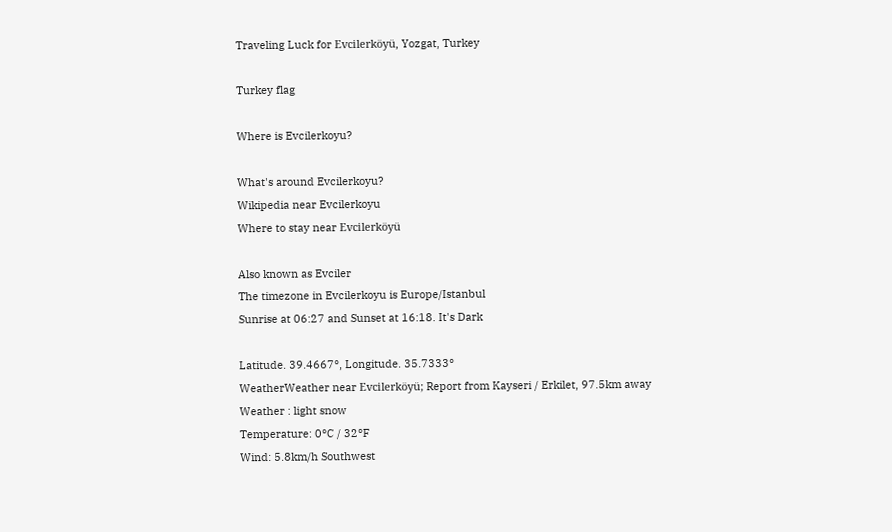Traveling Luck for Evcilerköyü, Yozgat, Turkey

Turkey flag

Where is Evcilerkoyu?

What's around Evcilerkoyu?
Wikipedia near Evcilerkoyu
Where to stay near Evcilerköyü

Also known as Evciler
The timezone in Evcilerkoyu is Europe/Istanbul
Sunrise at 06:27 and Sunset at 16:18. It's Dark

Latitude. 39.4667°, Longitude. 35.7333°
WeatherWeather near Evcilerköyü; Report from Kayseri / Erkilet, 97.5km away
Weather : light snow
Temperature: 0°C / 32°F
Wind: 5.8km/h Southwest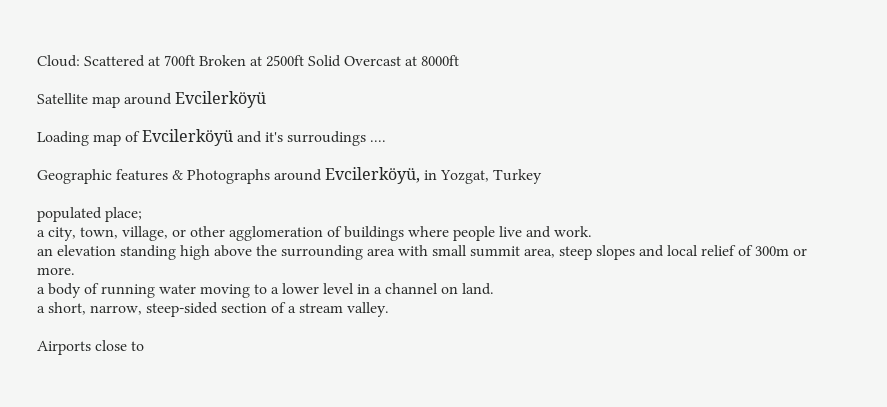Cloud: Scattered at 700ft Broken at 2500ft Solid Overcast at 8000ft

Satellite map around Evcilerköyü

Loading map of Evcilerköyü and it's surroudings ....

Geographic features & Photographs around Evcilerköyü, in Yozgat, Turkey

populated place;
a city, town, village, or other agglomeration of buildings where people live and work.
an elevation standing high above the surrounding area with small summit area, steep slopes and local relief of 300m or more.
a body of running water moving to a lower level in a channel on land.
a short, narrow, steep-sided section of a stream valley.

Airports close to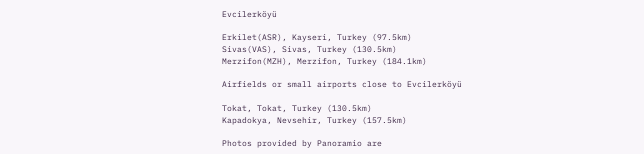Evcilerköyü

Erkilet(ASR), Kayseri, Turkey (97.5km)
Sivas(VAS), Sivas, Turkey (130.5km)
Merzifon(MZH), Merzifon, Turkey (184.1km)

Airfields or small airports close to Evcilerköyü

Tokat, Tokat, Turkey (130.5km)
Kapadokya, Nevsehir, Turkey (157.5km)

Photos provided by Panoramio are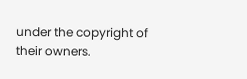under the copyright of their owners.